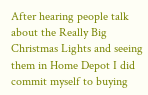After hearing people talk about the Really Big Christmas Lights and seeing them in Home Depot I did commit myself to buying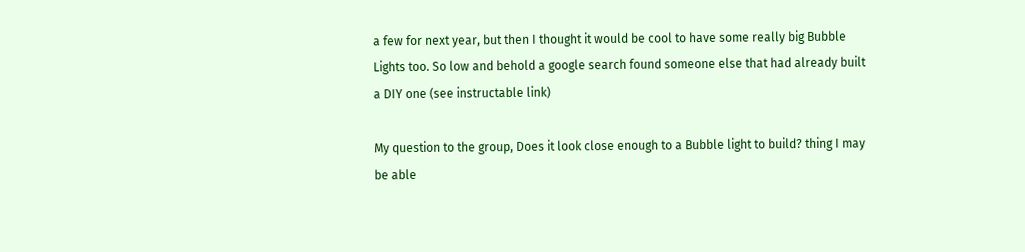a few for next year, but then I thought it would be cool to have some really big Bubble Lights too. So low and behold a google search found someone else that had already built a DIY one (see instructable link)

My question to the group, Does it look close enough to a Bubble light to build? thing I may be able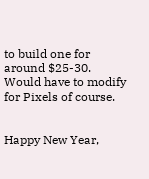to build one for around $25-30. Would have to modify for Pixels of course.


Happy New Year,